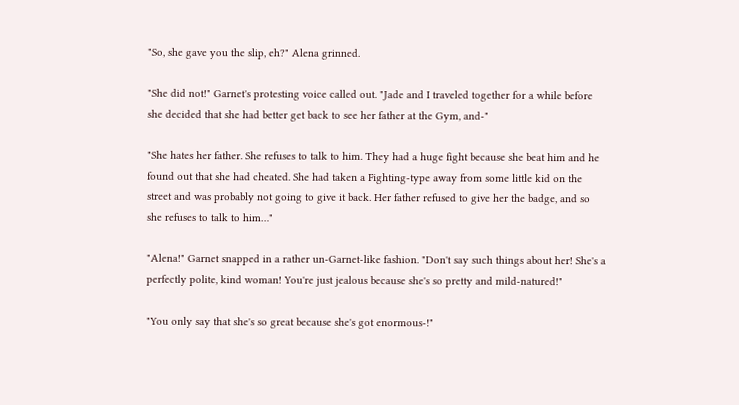"So, she gave you the slip, eh?" Alena grinned.

"She did not!" Garnet's protesting voice called out. "Jade and I traveled together for a while before she decided that she had better get back to see her father at the Gym, and-"

"She hates her father. She refuses to talk to him. They had a huge fight because she beat him and he found out that she had cheated. She had taken a Fighting-type away from some little kid on the street and was probably not going to give it back. Her father refused to give her the badge, and so she refuses to talk to him…"

"Alena!" Garnet snapped in a rather un-Garnet-like fashion. "Don't say such things about her! She's a perfectly polite, kind woman! You're just jealous because she's so pretty and mild-natured!"

"You only say that she's so great because she's got enormous-!"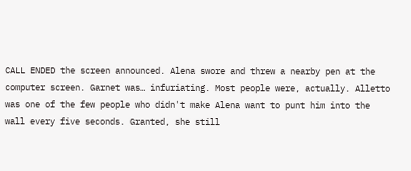CALL ENDED the screen announced. Alena swore and threw a nearby pen at the computer screen. Garnet was… infuriating. Most people were, actually. Alletto was one of the few people who didn't make Alena want to punt him into the wall every five seconds. Granted, she still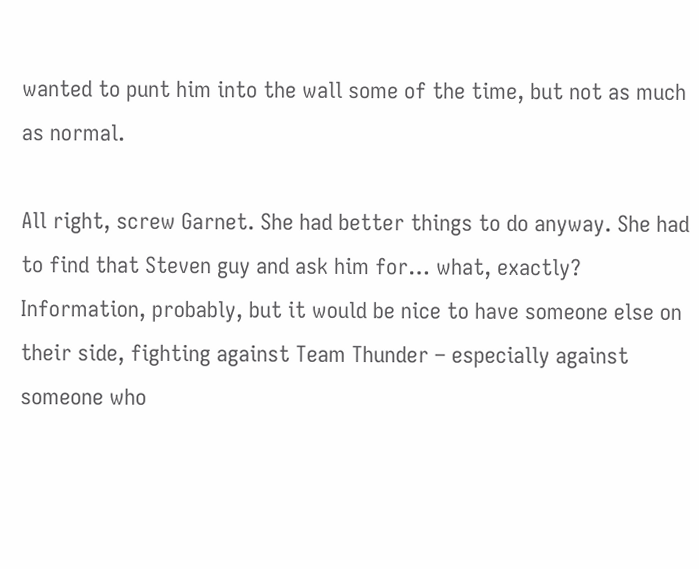wanted to punt him into the wall some of the time, but not as much as normal.

All right, screw Garnet. She had better things to do anyway. She had to find that Steven guy and ask him for… what, exactly? Information, probably, but it would be nice to have someone else on their side, fighting against Team Thunder – especially against someone who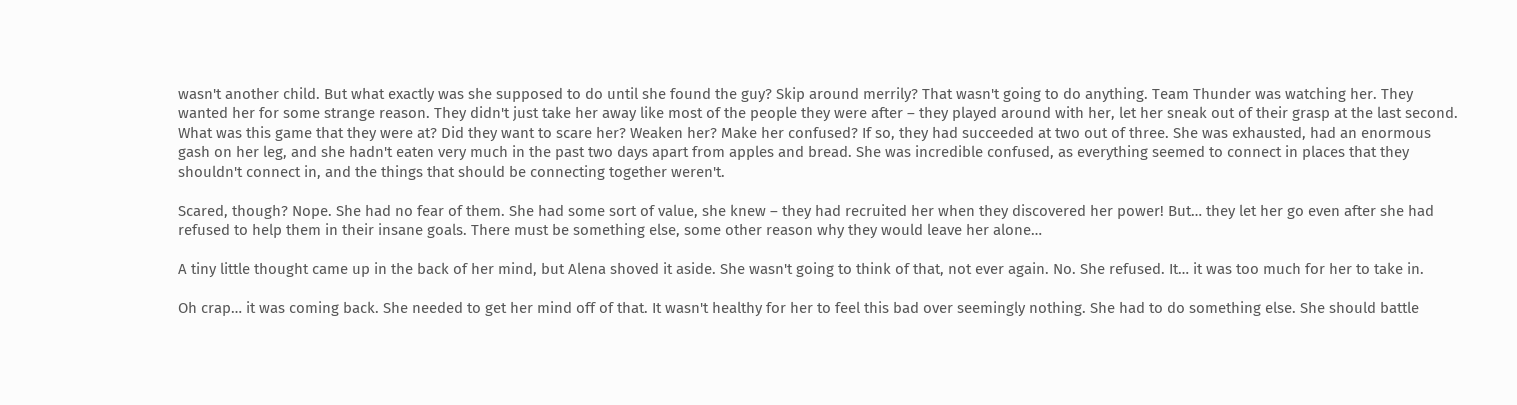wasn't another child. But what exactly was she supposed to do until she found the guy? Skip around merrily? That wasn't going to do anything. Team Thunder was watching her. They wanted her for some strange reason. They didn't just take her away like most of the people they were after – they played around with her, let her sneak out of their grasp at the last second. What was this game that they were at? Did they want to scare her? Weaken her? Make her confused? If so, they had succeeded at two out of three. She was exhausted, had an enormous gash on her leg, and she hadn't eaten very much in the past two days apart from apples and bread. She was incredible confused, as everything seemed to connect in places that they shouldn't connect in, and the things that should be connecting together weren't.

Scared, though? Nope. She had no fear of them. She had some sort of value, she knew – they had recruited her when they discovered her power! But… they let her go even after she had refused to help them in their insane goals. There must be something else, some other reason why they would leave her alone…

A tiny little thought came up in the back of her mind, but Alena shoved it aside. She wasn't going to think of that, not ever again. No. She refused. It… it was too much for her to take in.

Oh crap… it was coming back. She needed to get her mind off of that. It wasn't healthy for her to feel this bad over seemingly nothing. She had to do something else. She should battle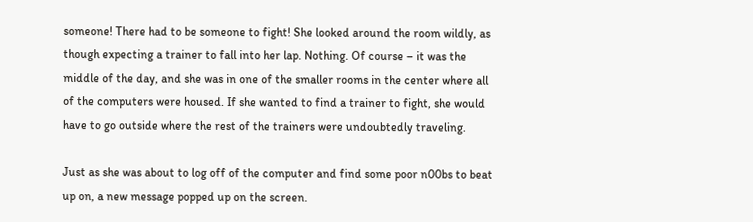someone! There had to be someone to fight! She looked around the room wildly, as though expecting a trainer to fall into her lap. Nothing. Of course – it was the middle of the day, and she was in one of the smaller rooms in the center where all of the computers were housed. If she wanted to find a trainer to fight, she would have to go outside where the rest of the trainers were undoubtedly traveling.

Just as she was about to log off of the computer and find some poor n00bs to beat up on, a new message popped up on the screen.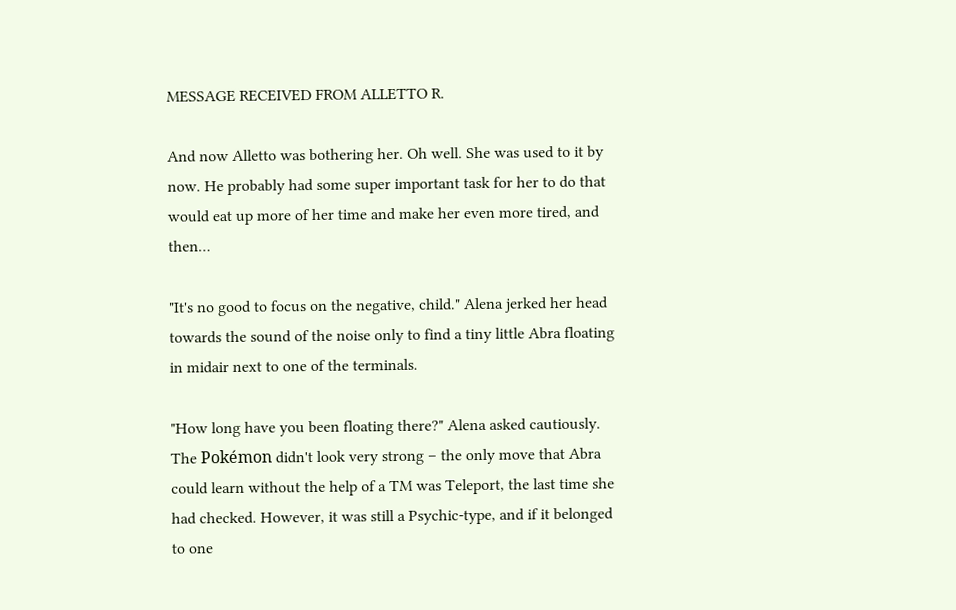MESSAGE RECEIVED FROM ALLETTO R.

And now Alletto was bothering her. Oh well. She was used to it by now. He probably had some super important task for her to do that would eat up more of her time and make her even more tired, and then…

"It's no good to focus on the negative, child." Alena jerked her head towards the sound of the noise only to find a tiny little Abra floating in midair next to one of the terminals.

"How long have you been floating there?" Alena asked cautiously. The Pokémon didn't look very strong – the only move that Abra could learn without the help of a TM was Teleport, the last time she had checked. However, it was still a Psychic-type, and if it belonged to one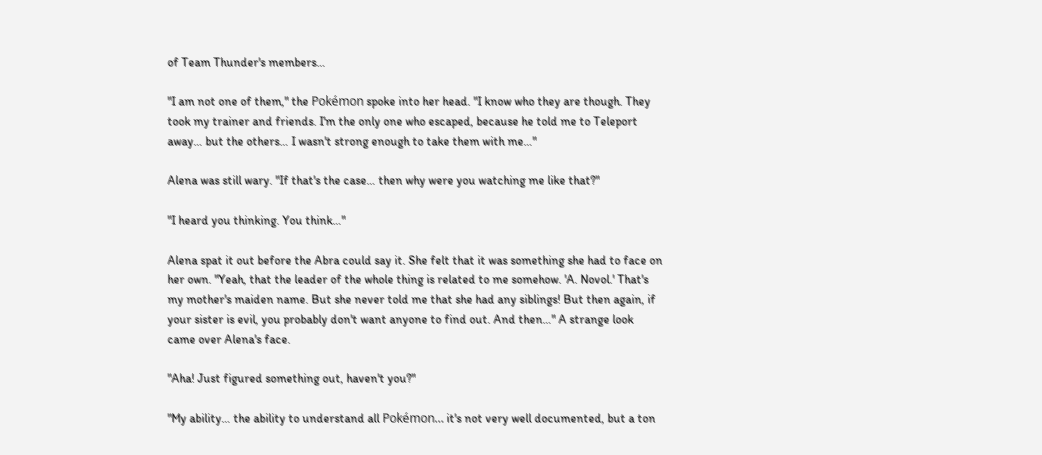of Team Thunder's members…

"I am not one of them," the Pokémon spoke into her head. "I know who they are though. They took my trainer and friends. I'm the only one who escaped, because he told me to Teleport away… but the others… I wasn't strong enough to take them with me…"

Alena was still wary. "If that's the case… then why were you watching me like that?"

"I heard you thinking. You think…"

Alena spat it out before the Abra could say it. She felt that it was something she had to face on her own. "Yeah, that the leader of the whole thing is related to me somehow. 'A. Novol.' That's my mother's maiden name. But she never told me that she had any siblings! But then again, if your sister is evil, you probably don't want anyone to find out. And then…" A strange look came over Alena's face.

"Aha! Just figured something out, haven't you?"

"My ability… the ability to understand all Pokémon… it's not very well documented, but a ton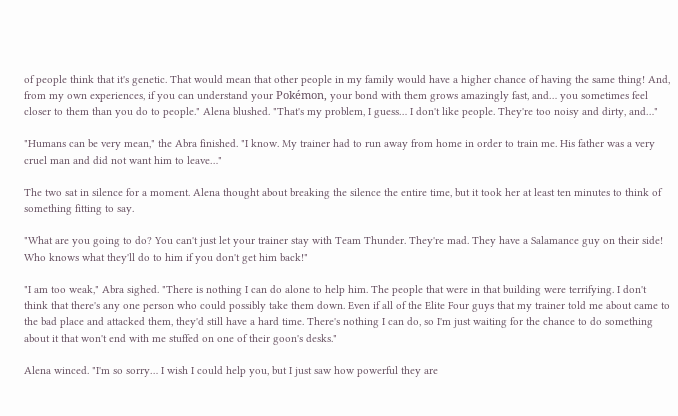of people think that it's genetic. That would mean that other people in my family would have a higher chance of having the same thing! And, from my own experiences, if you can understand your Pokémon, your bond with them grows amazingly fast, and… you sometimes feel closer to them than you do to people." Alena blushed. "That's my problem, I guess… I don't like people. They're too noisy and dirty, and…"

"Humans can be very mean," the Abra finished. "I know. My trainer had to run away from home in order to train me. His father was a very cruel man and did not want him to leave…"

The two sat in silence for a moment. Alena thought about breaking the silence the entire time, but it took her at least ten minutes to think of something fitting to say.

"What are you going to do? You can't just let your trainer stay with Team Thunder. They're mad. They have a Salamance guy on their side! Who knows what they'll do to him if you don't get him back!"

"I am too weak," Abra sighed. "There is nothing I can do alone to help him. The people that were in that building were terrifying. I don't think that there's any one person who could possibly take them down. Even if all of the Elite Four guys that my trainer told me about came to the bad place and attacked them, they'd still have a hard time. There's nothing I can do, so I'm just waiting for the chance to do something about it that won't end with me stuffed on one of their goon's desks."

Alena winced. "I'm so sorry… I wish I could help you, but I just saw how powerful they are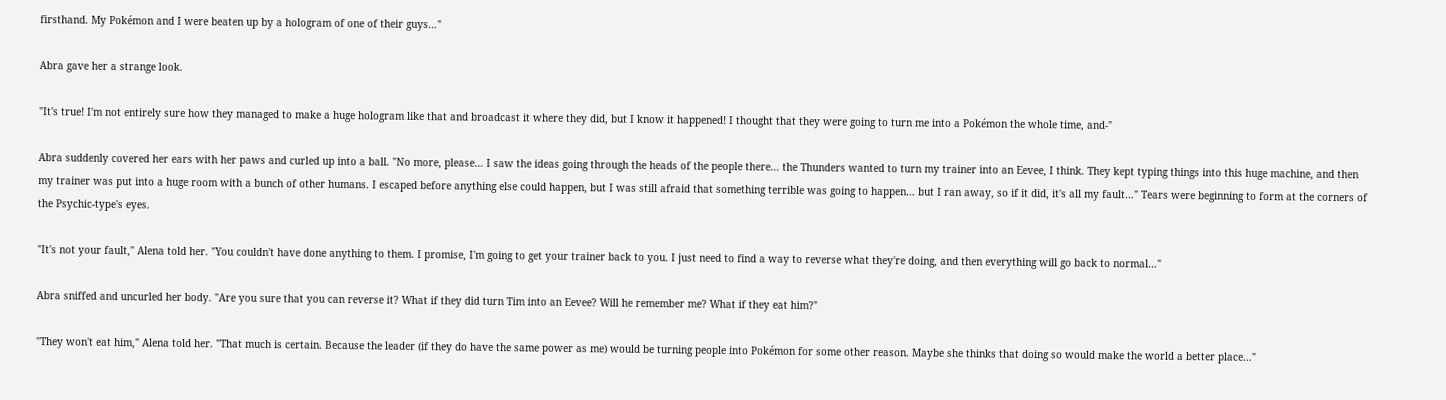firsthand. My Pokémon and I were beaten up by a hologram of one of their guys…"

Abra gave her a strange look.

"It's true! I'm not entirely sure how they managed to make a huge hologram like that and broadcast it where they did, but I know it happened! I thought that they were going to turn me into a Pokémon the whole time, and-"

Abra suddenly covered her ears with her paws and curled up into a ball. "No more, please… I saw the ideas going through the heads of the people there… the Thunders wanted to turn my trainer into an Eevee, I think. They kept typing things into this huge machine, and then my trainer was put into a huge room with a bunch of other humans. I escaped before anything else could happen, but I was still afraid that something terrible was going to happen… but I ran away, so if it did, it's all my fault…" Tears were beginning to form at the corners of the Psychic-type's eyes.

"It's not your fault," Alena told her. "You couldn't have done anything to them. I promise, I'm going to get your trainer back to you. I just need to find a way to reverse what they're doing, and then everything will go back to normal…"

Abra sniffed and uncurled her body. "Are you sure that you can reverse it? What if they did turn Tim into an Eevee? Will he remember me? What if they eat him?"

"They won't eat him," Alena told her. "That much is certain. Because the leader (if they do have the same power as me) would be turning people into Pokémon for some other reason. Maybe she thinks that doing so would make the world a better place…"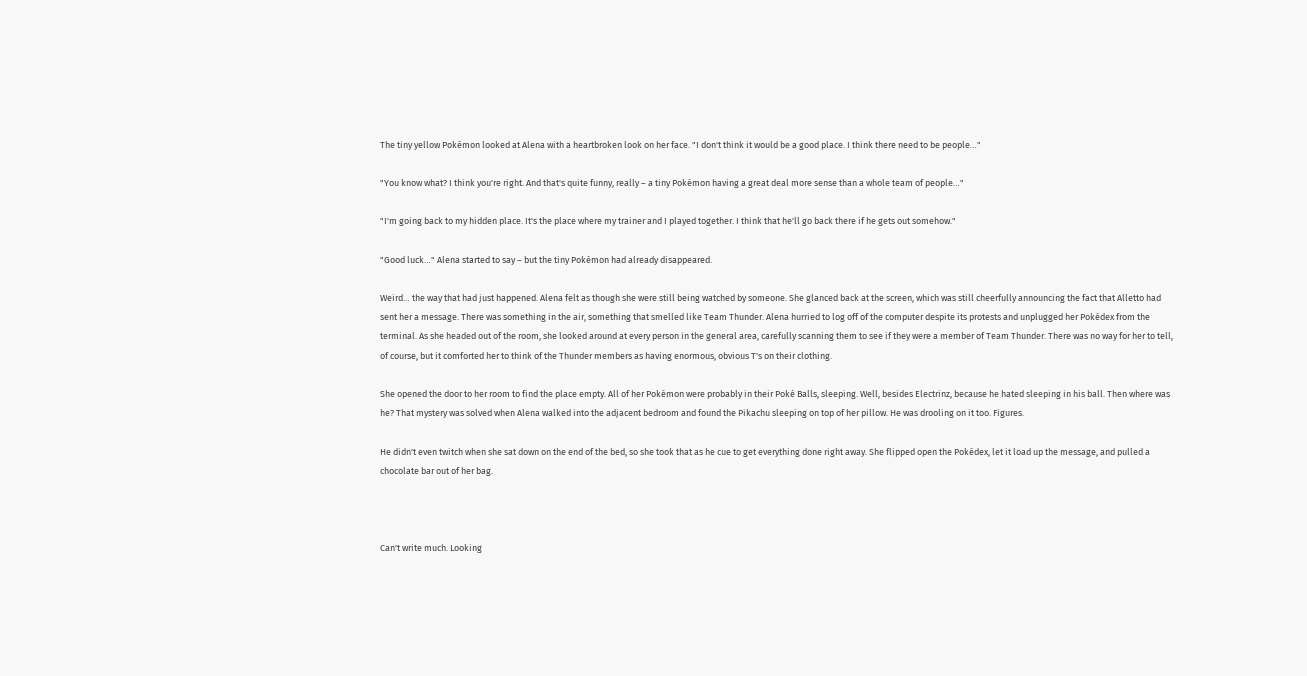The tiny yellow Pokémon looked at Alena with a heartbroken look on her face. "I don't think it would be a good place. I think there need to be people…"

"You know what? I think you're right. And that's quite funny, really – a tiny Pokémon having a great deal more sense than a whole team of people…"

"I'm going back to my hidden place. It's the place where my trainer and I played together. I think that he'll go back there if he gets out somehow."

"Good luck…" Alena started to say – but the tiny Pokémon had already disappeared.

Weird… the way that had just happened. Alena felt as though she were still being watched by someone. She glanced back at the screen, which was still cheerfully announcing the fact that Alletto had sent her a message. There was something in the air, something that smelled like Team Thunder. Alena hurried to log off of the computer despite its protests and unplugged her Pokédex from the terminal. As she headed out of the room, she looked around at every person in the general area, carefully scanning them to see if they were a member of Team Thunder. There was no way for her to tell, of course, but it comforted her to think of the Thunder members as having enormous, obvious T's on their clothing.

She opened the door to her room to find the place empty. All of her Pokémon were probably in their Poké Balls, sleeping. Well, besides Electrinz, because he hated sleeping in his ball. Then where was he? That mystery was solved when Alena walked into the adjacent bedroom and found the Pikachu sleeping on top of her pillow. He was drooling on it too. Figures.

He didn't even twitch when she sat down on the end of the bed, so she took that as he cue to get everything done right away. She flipped open the Pokédex, let it load up the message, and pulled a chocolate bar out of her bag.



Can't write much. Looking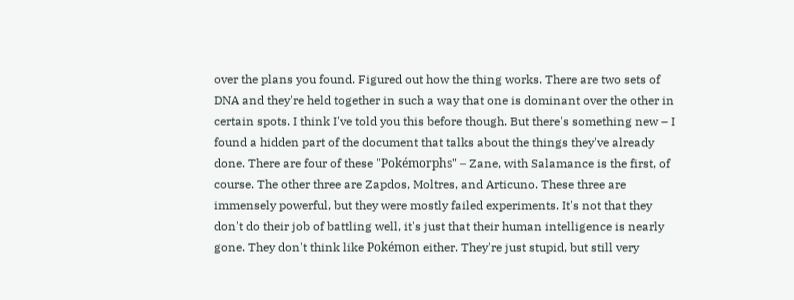over the plans you found. Figured out how the thing works. There are two sets of DNA and they're held together in such a way that one is dominant over the other in certain spots. I think I've told you this before though. But there's something new – I found a hidden part of the document that talks about the things they've already done. There are four of these "Pokémorphs" – Zane, with Salamance is the first, of course. The other three are Zapdos, Moltres, and Articuno. These three are immensely powerful, but they were mostly failed experiments. It's not that they don't do their job of battling well, it's just that their human intelligence is nearly gone. They don't think like Pokémon either. They're just stupid, but still very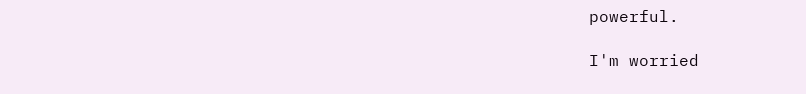powerful.

I'm worried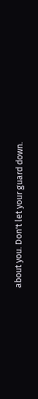about you. Don't let your guard down.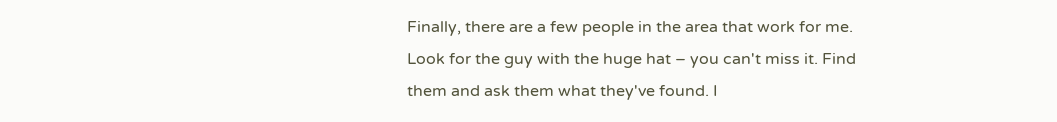Finally, there are a few people in the area that work for me. Look for the guy with the huge hat – you can't miss it. Find them and ask them what they've found. I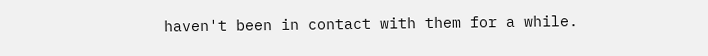haven't been in contact with them for a while.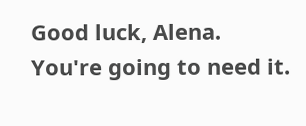Good luck, Alena. You're going to need it.